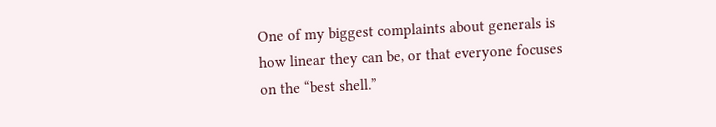One of my biggest complaints about generals is how linear they can be, or that everyone focuses on the “best shell.”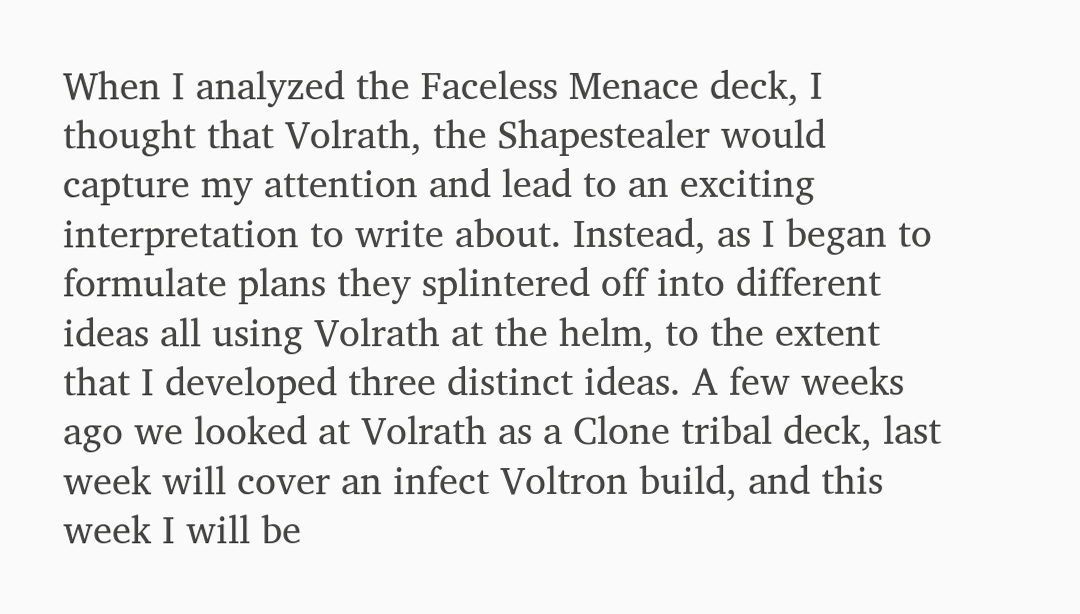When I analyzed the Faceless Menace deck, I thought that Volrath, the Shapestealer would capture my attention and lead to an exciting interpretation to write about. Instead, as I began to formulate plans they splintered off into different ideas all using Volrath at the helm, to the extent that I developed three distinct ideas. A few weeks ago we looked at Volrath as a Clone tribal deck, last week will cover an infect Voltron build, and this week I will be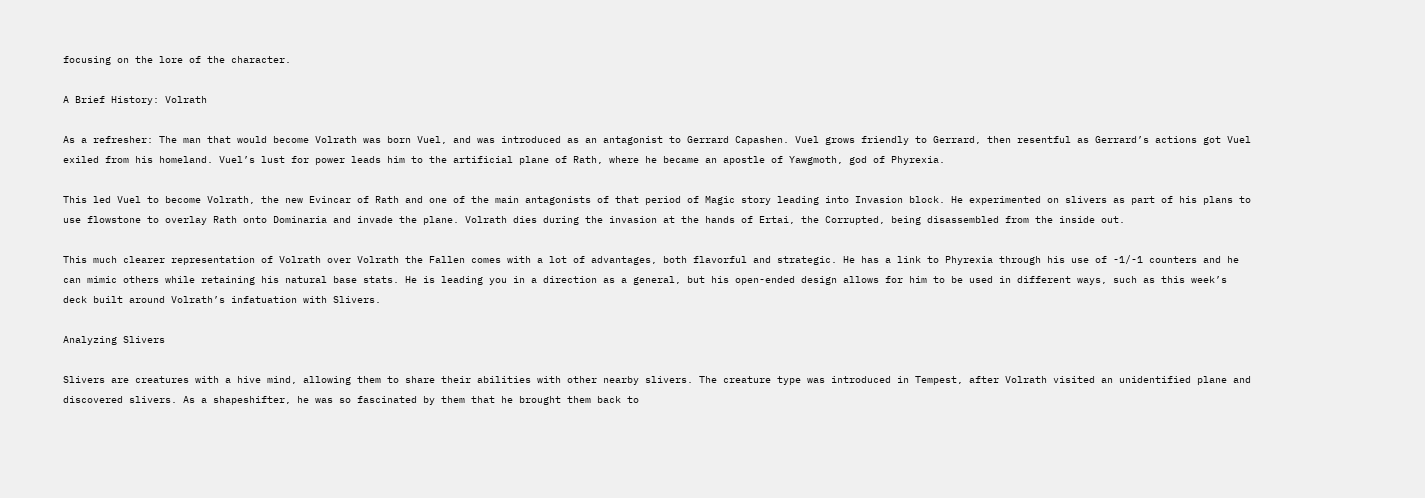focusing on the lore of the character.

A Brief History: Volrath

As a refresher: The man that would become Volrath was born Vuel, and was introduced as an antagonist to Gerrard Capashen. Vuel grows friendly to Gerrard, then resentful as Gerrard’s actions got Vuel exiled from his homeland. Vuel’s lust for power leads him to the artificial plane of Rath, where he became an apostle of Yawgmoth, god of Phyrexia.

This led Vuel to become Volrath, the new Evincar of Rath and one of the main antagonists of that period of Magic story leading into Invasion block. He experimented on slivers as part of his plans to use flowstone to overlay Rath onto Dominaria and invade the plane. Volrath dies during the invasion at the hands of Ertai, the Corrupted, being disassembled from the inside out.

This much clearer representation of Volrath over Volrath the Fallen comes with a lot of advantages, both flavorful and strategic. He has a link to Phyrexia through his use of -1/-1 counters and he can mimic others while retaining his natural base stats. He is leading you in a direction as a general, but his open-ended design allows for him to be used in different ways, such as this week’s deck built around Volrath’s infatuation with Slivers.

Analyzing Slivers

Slivers are creatures with a hive mind, allowing them to share their abilities with other nearby slivers. The creature type was introduced in Tempest, after Volrath visited an unidentified plane and discovered slivers. As a shapeshifter, he was so fascinated by them that he brought them back to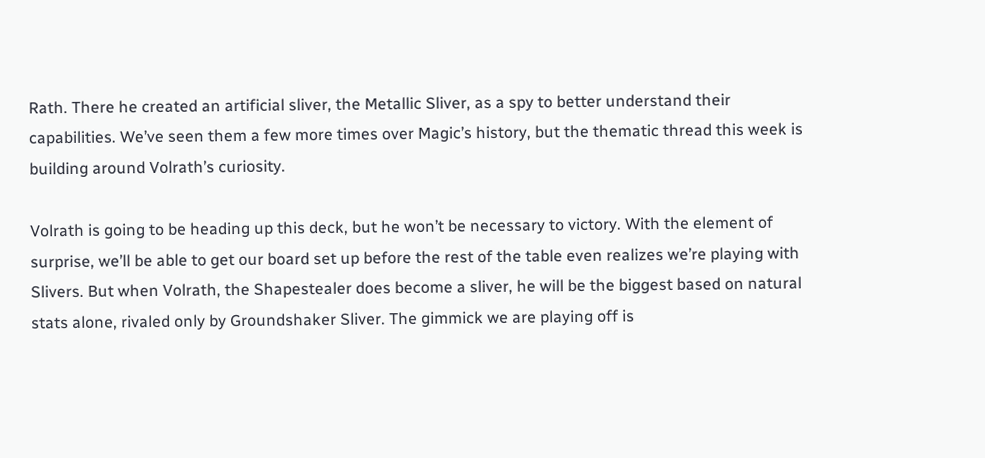Rath. There he created an artificial sliver, the Metallic Sliver, as a spy to better understand their capabilities. We’ve seen them a few more times over Magic’s history, but the thematic thread this week is building around Volrath’s curiosity.

Volrath is going to be heading up this deck, but he won’t be necessary to victory. With the element of surprise, we’ll be able to get our board set up before the rest of the table even realizes we’re playing with Slivers. But when Volrath, the Shapestealer does become a sliver, he will be the biggest based on natural stats alone, rivaled only by Groundshaker Sliver. The gimmick we are playing off is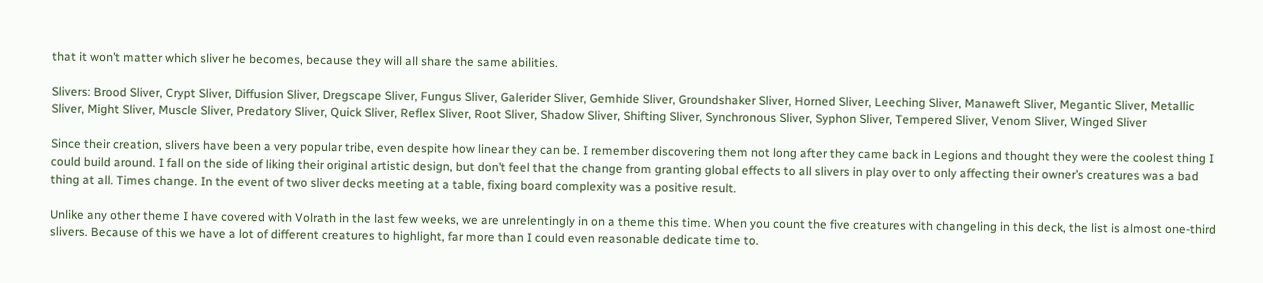that it won’t matter which sliver he becomes, because they will all share the same abilities.

Slivers: Brood Sliver, Crypt Sliver, Diffusion Sliver, Dregscape Sliver, Fungus Sliver, Galerider Sliver, Gemhide Sliver, Groundshaker Sliver, Horned Sliver, Leeching Sliver, Manaweft Sliver, Megantic Sliver, Metallic Sliver, Might Sliver, Muscle Sliver, Predatory Sliver, Quick Sliver, Reflex Sliver, Root Sliver, Shadow Sliver, Shifting Sliver, Synchronous Sliver, Syphon Sliver, Tempered Sliver, Venom Sliver, Winged Sliver

Since their creation, slivers have been a very popular tribe, even despite how linear they can be. I remember discovering them not long after they came back in Legions and thought they were the coolest thing I could build around. I fall on the side of liking their original artistic design, but don’t feel that the change from granting global effects to all slivers in play over to only affecting their owner’s creatures was a bad thing at all. Times change. In the event of two sliver decks meeting at a table, fixing board complexity was a positive result.

Unlike any other theme I have covered with Volrath in the last few weeks, we are unrelentingly in on a theme this time. When you count the five creatures with changeling in this deck, the list is almost one-third slivers. Because of this we have a lot of different creatures to highlight, far more than I could even reasonable dedicate time to.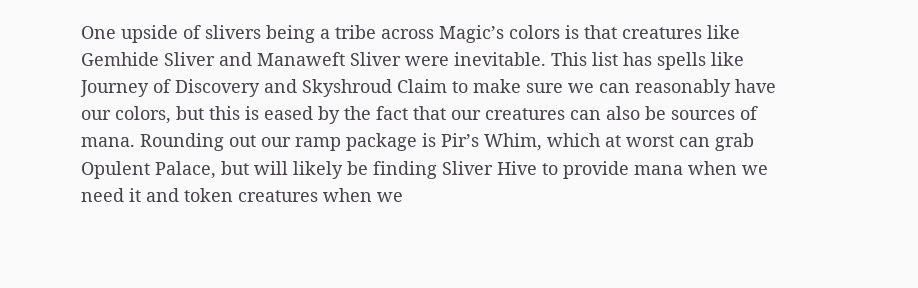One upside of slivers being a tribe across Magic’s colors is that creatures like Gemhide Sliver and Manaweft Sliver were inevitable. This list has spells like Journey of Discovery and Skyshroud Claim to make sure we can reasonably have our colors, but this is eased by the fact that our creatures can also be sources of mana. Rounding out our ramp package is Pir’s Whim, which at worst can grab Opulent Palace, but will likely be finding Sliver Hive to provide mana when we need it and token creatures when we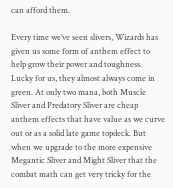can afford them.

Every time we’ve seen slivers, Wizards has given us some form of anthem effect to help grow their power and toughness. Lucky for us, they almost always come in green. At only two mana, both Muscle Sliver and Predatory Sliver are cheap anthem effects that have value as we curve out or as a solid late game topdeck. But when we upgrade to the more expensive Megantic Sliver and Might Sliver that the combat math can get very tricky for the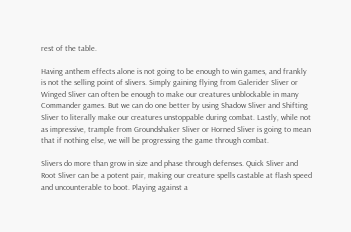rest of the table.

Having anthem effects alone is not going to be enough to win games, and frankly is not the selling point of slivers. Simply gaining flying from Galerider Sliver or Winged Sliver can often be enough to make our creatures unblockable in many Commander games. But we can do one better by using Shadow Sliver and Shifting Sliver to literally make our creatures unstoppable during combat. Lastly, while not as impressive, trample from Groundshaker Sliver or Horned Sliver is going to mean that if nothing else, we will be progressing the game through combat.

Slivers do more than grow in size and phase through defenses. Quick Sliver and Root Sliver can be a potent pair, making our creature spells castable at flash speed and uncounterable to boot. Playing against a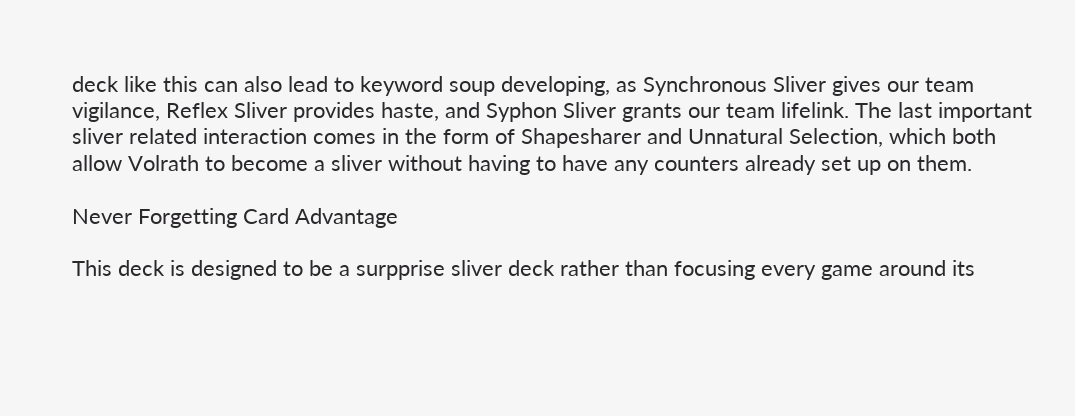deck like this can also lead to keyword soup developing, as Synchronous Sliver gives our team vigilance, Reflex Sliver provides haste, and Syphon Sliver grants our team lifelink. The last important sliver related interaction comes in the form of Shapesharer and Unnatural Selection, which both allow Volrath to become a sliver without having to have any counters already set up on them.

Never Forgetting Card Advantage

This deck is designed to be a surpprise sliver deck rather than focusing every game around its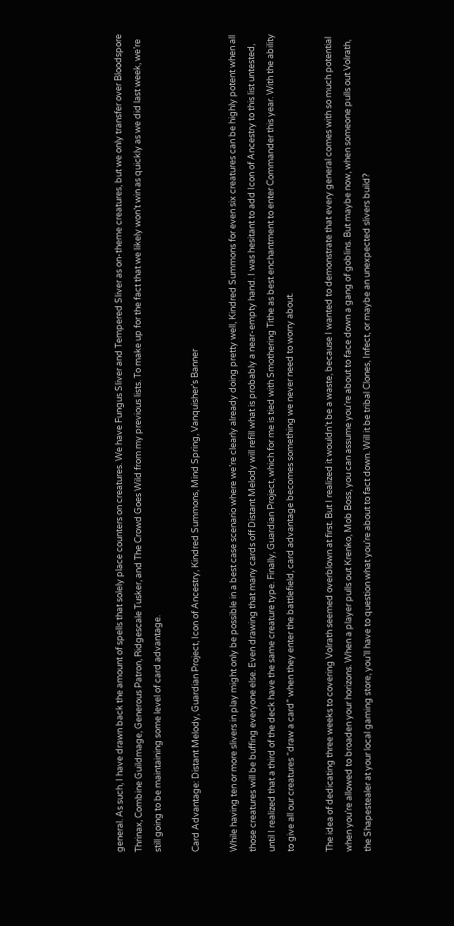general. As such, I have drawn back the amount of spells that solely place counters on creatures. We have Fungus Sliver and Tempered Sliver as on-theme creatures, but we only transfer over Bloodspore Thrinax, Combine Guildmage, Generous Patron, Ridgescale Tusker, and The Crowd Goes Wild from my previous lists. To make up for the fact that we likely won’t win as quickly as we did last week, we’re still going to be maintaining some level of card advantage.

Card Advantage: Distant Melody, Guardian Project, Icon of Ancestry, Kindred Summons, Mind Spring, Vanquisher’s Banner

While having ten or more slivers in play might only be possible in a best case scenario where we’re clearly already doing pretty well, Kindred Summons for even six creatures can be highly potent when all those creatures will be buffing everyone else. Even drawing that many cards off Distant Melody will refill what is probably a near-empty hand. I was hesitant to add Icon of Ancestry to this list untested, until I realized that a third of the deck have the same creature type. Finally, Guardian Project, which for me is tied with Smothering Tithe as best enchantment to enter Commander this year. With the ability to give all our creatures “draw a card” when they enter the battlefield, card advantage becomes something we never need to worry about.

The idea of dedicating three weeks to covering Volrath seemed overblown at first. But I realized it wouldn’t be a waste, because I wanted to demonstrate that every general comes with so much potential when you’re allowed to broaden your horizons. When a player pulls out Krenko, Mob Boss, you can assume you’re about to face down a gang of goblins. But maybe now, when someone pulls out Volrath, the Shapestealer at your local gaming store, you’ll have to question what you’re about to fact down. Will it be tribal Clones, Infect, or maybe an unexpected slivers build?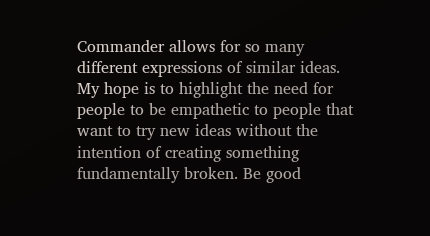Commander allows for so many different expressions of similar ideas. My hope is to highlight the need for people to be empathetic to people that want to try new ideas without the intention of creating something fundamentally broken. Be good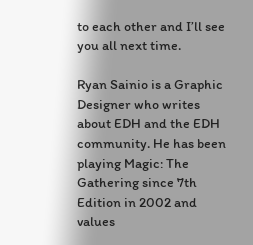to each other and I’ll see you all next time.

Ryan Sainio is a Graphic Designer who writes about EDH and the EDH community. He has been playing Magic: The Gathering since 7th Edition in 2002 and values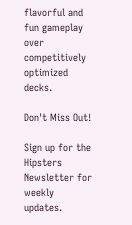flavorful and fun gameplay over competitively optimized decks.

Don't Miss Out!

Sign up for the Hipsters Newsletter for weekly updates.